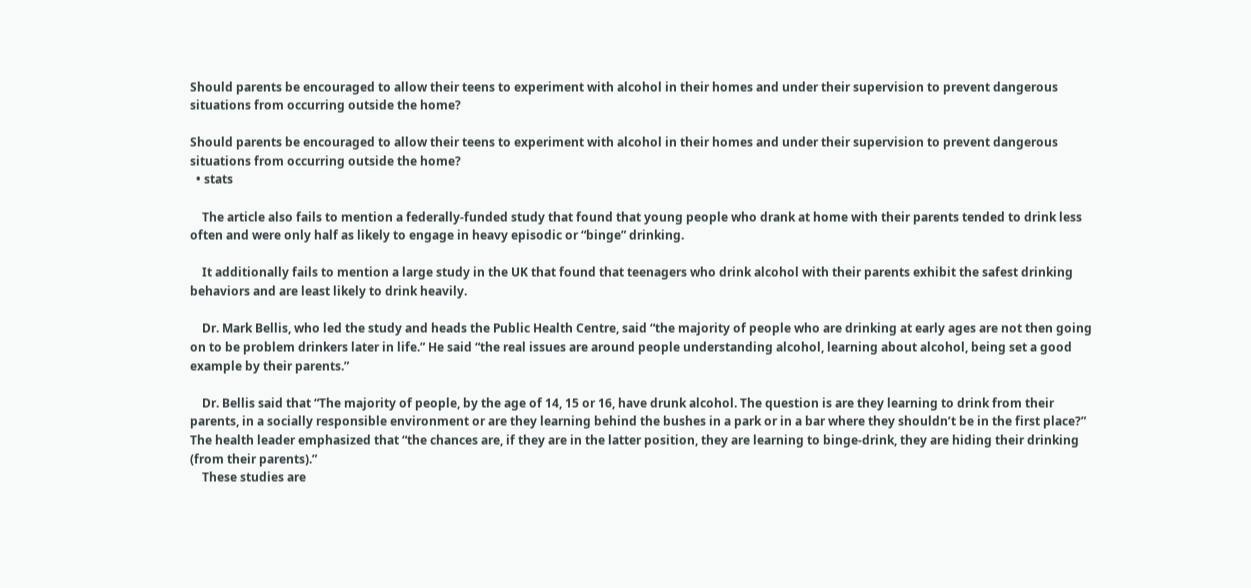Should parents be encouraged to allow their teens to experiment with alcohol in their homes and under their supervision to prevent dangerous situations from occurring outside the home?

Should parents be encouraged to allow their teens to experiment with alcohol in their homes and under their supervision to prevent dangerous situations from occurring outside the home?
  • stats

    The article also fails to mention a federally-funded study that found that young people who drank at home with their parents tended to drink less often and were only half as likely to engage in heavy episodic or “binge” drinking.

    It additionally fails to mention a large study in the UK that found that teenagers who drink alcohol with their parents exhibit the safest drinking behaviors and are least likely to drink heavily.

    Dr. Mark Bellis, who led the study and heads the Public Health Centre, said “the majority of people who are drinking at early ages are not then going on to be problem drinkers later in life.” He said “the real issues are around people understanding alcohol, learning about alcohol, being set a good example by their parents.”

    Dr. Bellis said that “The majority of people, by the age of 14, 15 or 16, have drunk alcohol. The question is are they learning to drink from their parents, in a socially responsible environment or are they learning behind the bushes in a park or in a bar where they shouldn’t be in the first place?” The health leader emphasized that “the chances are, if they are in the latter position, they are learning to binge-drink, they are hiding their drinking (from their parents).”
    These studies are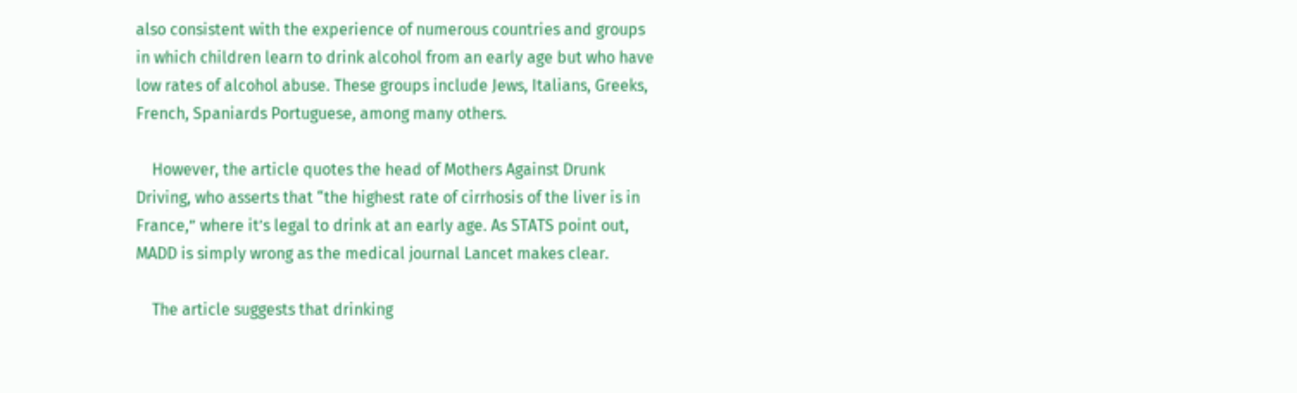also consistent with the experience of numerous countries and groups in which children learn to drink alcohol from an early age but who have low rates of alcohol abuse. These groups include Jews, Italians, Greeks, French, Spaniards Portuguese, among many others.

    However, the article quotes the head of Mothers Against Drunk Driving, who asserts that “the highest rate of cirrhosis of the liver is in France,” where it’s legal to drink at an early age. As STATS point out, MADD is simply wrong as the medical journal Lancet makes clear.

    The article suggests that drinking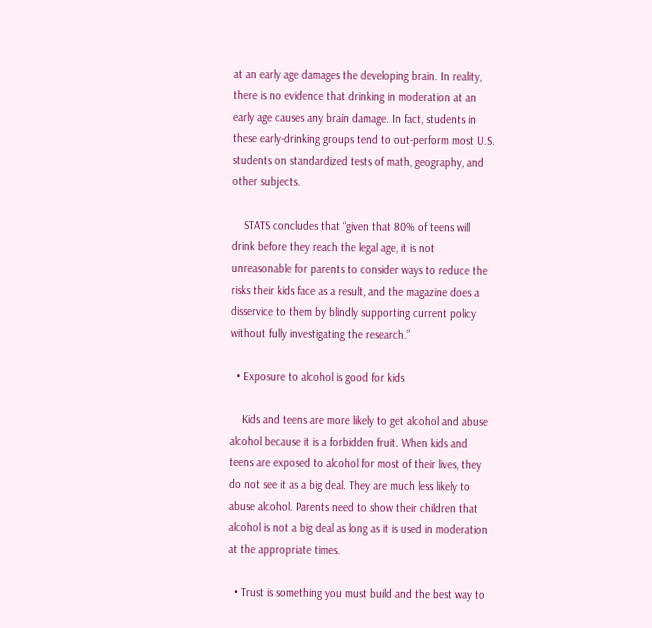at an early age damages the developing brain. In reality, there is no evidence that drinking in moderation at an early age causes any brain damage. In fact, students in these early-drinking groups tend to out-perform most U.S. students on standardized tests of math, geography, and other subjects.

    STATS concludes that “given that 80% of teens will drink before they reach the legal age, it is not unreasonable for parents to consider ways to reduce the risks their kids face as a result, and the magazine does a disservice to them by blindly supporting current policy without fully investigating the research.”

  • Exposure to alcohol is good for kids

    Kids and teens are more likely to get alcohol and abuse alcohol because it is a forbidden fruit. When kids and teens are exposed to alcohol for most of their lives, they do not see it as a big deal. They are much less likely to abuse alcohol. Parents need to show their children that alcohol is not a big deal as long as it is used in moderation at the appropriate times.

  • Trust is something you must build and the best way to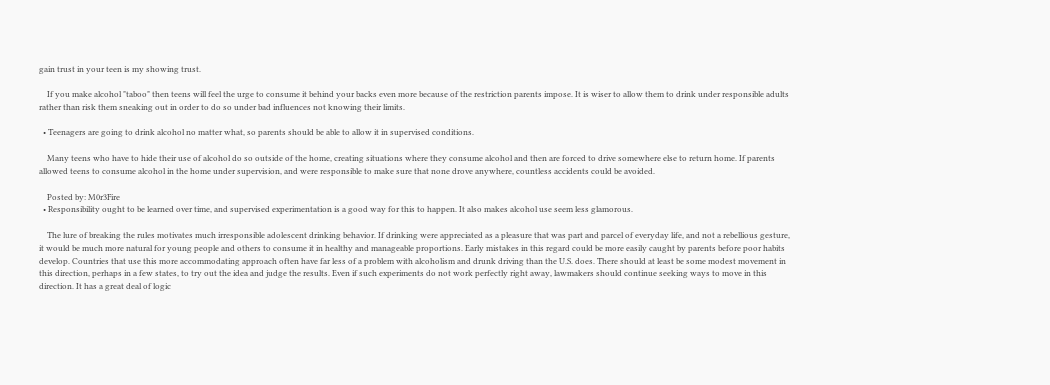gain trust in your teen is my showing trust.

    If you make alcohol "taboo" then teens will feel the urge to consume it behind your backs even more because of the restriction parents impose. It is wiser to allow them to drink under responsible adults rather than risk them sneaking out in order to do so under bad influences not knowing their limits.

  • Teenagers are going to drink alcohol no matter what, so parents should be able to allow it in supervised conditions.

    Many teens who have to hide their use of alcohol do so outside of the home, creating situations where they consume alcohol and then are forced to drive somewhere else to return home. If parents allowed teens to consume alcohol in the home under supervision, and were responsible to make sure that none drove anywhere, countless accidents could be avoided.

    Posted by: M0r3Fire
  • Responsibility ought to be learned over time, and supervised experimentation is a good way for this to happen. It also makes alcohol use seem less glamorous.

    The lure of breaking the rules motivates much irresponsible adolescent drinking behavior. If drinking were appreciated as a pleasure that was part and parcel of everyday life, and not a rebellious gesture, it would be much more natural for young people and others to consume it in healthy and manageable proportions. Early mistakes in this regard could be more easily caught by parents before poor habits develop. Countries that use this more accommodating approach often have far less of a problem with alcoholism and drunk driving than the U.S. does. There should at least be some modest movement in this direction, perhaps in a few states, to try out the idea and judge the results. Even if such experiments do not work perfectly right away, lawmakers should continue seeking ways to move in this direction. It has a great deal of logic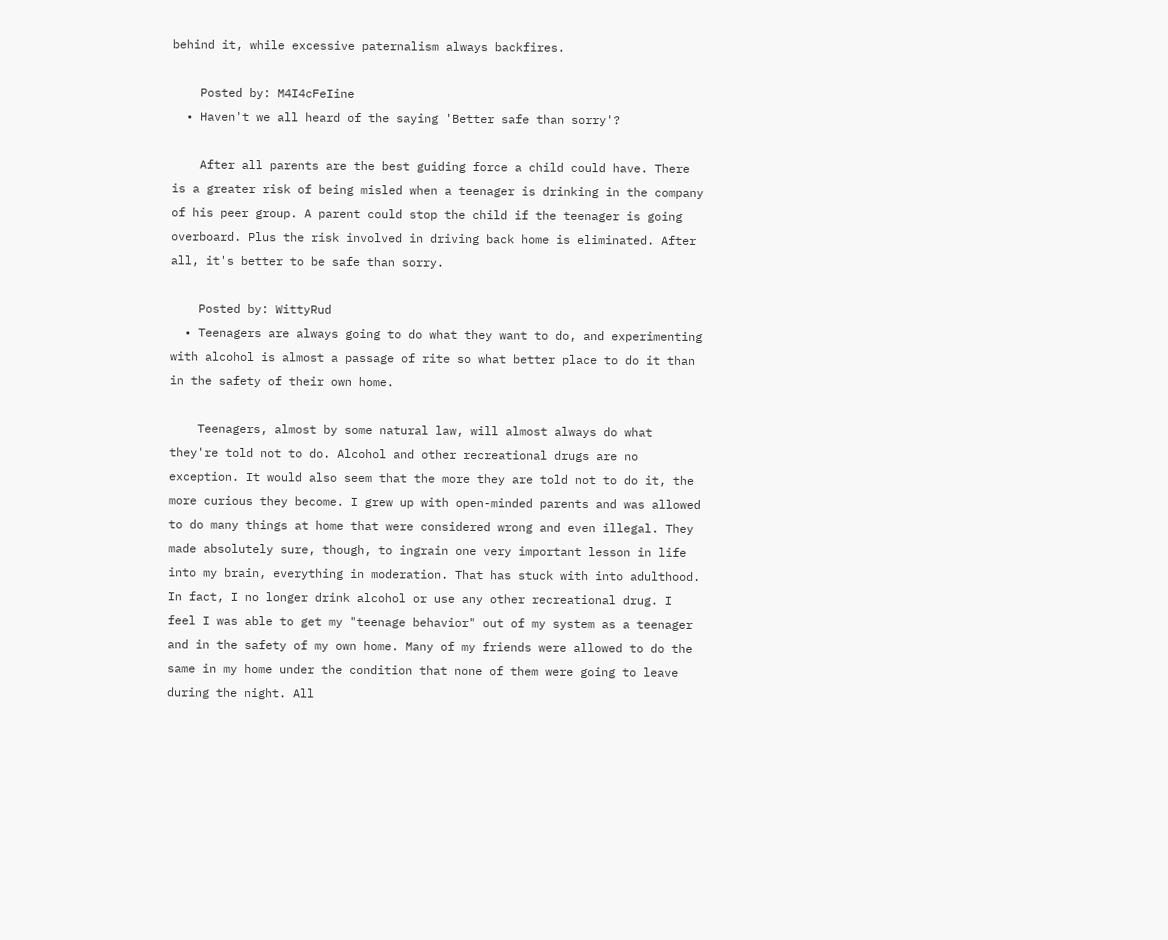behind it, while excessive paternalism always backfires.

    Posted by: M4I4cFeIine
  • Haven't we all heard of the saying 'Better safe than sorry'?

    After all parents are the best guiding force a child could have. There is a greater risk of being misled when a teenager is drinking in the company of his peer group. A parent could stop the child if the teenager is going overboard. Plus the risk involved in driving back home is eliminated. After all, it's better to be safe than sorry.

    Posted by: WittyRud
  • Teenagers are always going to do what they want to do, and experimenting with alcohol is almost a passage of rite so what better place to do it than in the safety of their own home.

    Teenagers, almost by some natural law, will almost always do what they're told not to do. Alcohol and other recreational drugs are no exception. It would also seem that the more they are told not to do it, the more curious they become. I grew up with open-minded parents and was allowed to do many things at home that were considered wrong and even illegal. They made absolutely sure, though, to ingrain one very important lesson in life into my brain, everything in moderation. That has stuck with into adulthood. In fact, I no longer drink alcohol or use any other recreational drug. I feel I was able to get my "teenage behavior" out of my system as a teenager and in the safety of my own home. Many of my friends were allowed to do the same in my home under the condition that none of them were going to leave during the night. All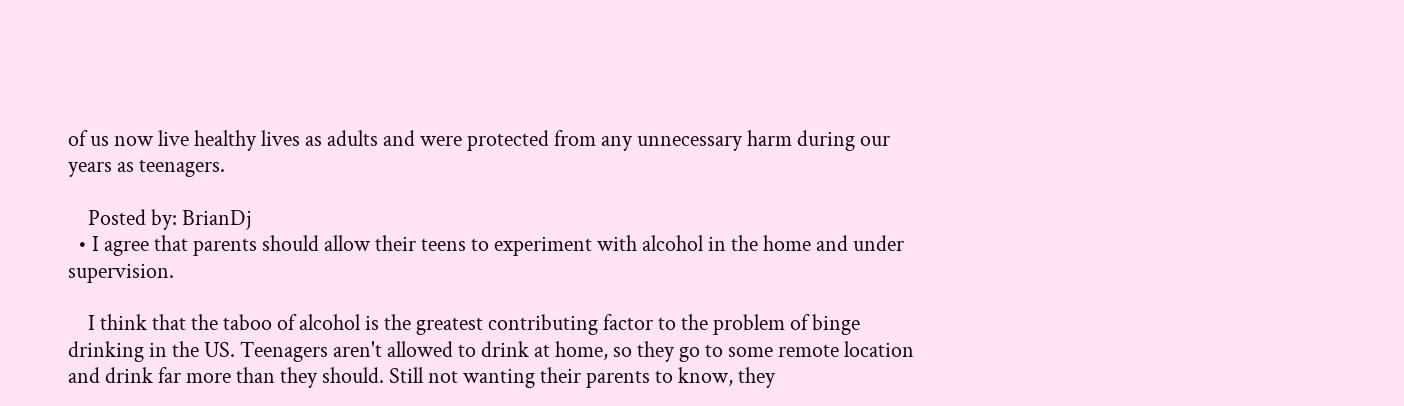of us now live healthy lives as adults and were protected from any unnecessary harm during our years as teenagers.

    Posted by: BrianDj
  • I agree that parents should allow their teens to experiment with alcohol in the home and under supervision.

    I think that the taboo of alcohol is the greatest contributing factor to the problem of binge drinking in the US. Teenagers aren't allowed to drink at home, so they go to some remote location and drink far more than they should. Still not wanting their parents to know, they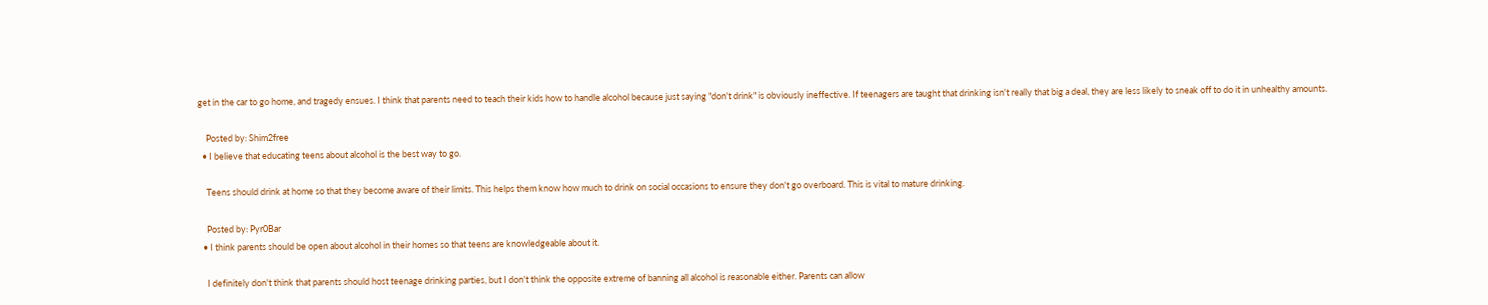get in the car to go home, and tragedy ensues. I think that parents need to teach their kids how to handle alcohol because just saying "don't drink" is obviously ineffective. If teenagers are taught that drinking isn't really that big a deal, they are less likely to sneak off to do it in unhealthy amounts.

    Posted by: Shim2free
  • I believe that educating teens about alcohol is the best way to go.

    Teens should drink at home so that they become aware of their limits. This helps them know how much to drink on social occasions to ensure they don't go overboard. This is vital to mature drinking.

    Posted by: Pyr0Bar
  • I think parents should be open about alcohol in their homes so that teens are knowledgeable about it.

    I definitely don't think that parents should host teenage drinking parties, but I don't think the opposite extreme of banning all alcohol is reasonable either. Parents can allow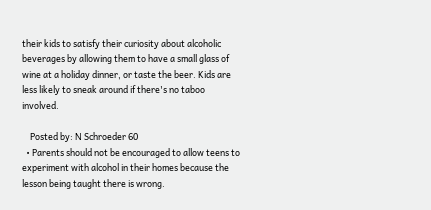their kids to satisfy their curiosity about alcoholic beverages by allowing them to have a small glass of wine at a holiday dinner, or taste the beer. Kids are less likely to sneak around if there's no taboo involved.

    Posted by: N Schroeder 60
  • Parents should not be encouraged to allow teens to experiment with alcohol in their homes because the lesson being taught there is wrong.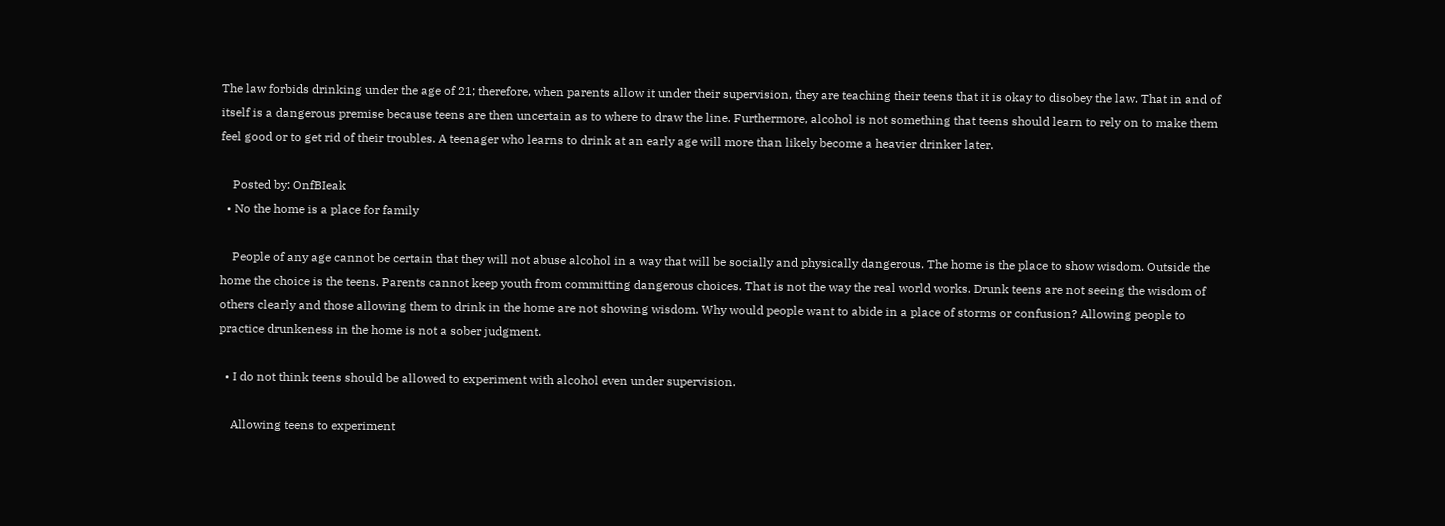The law forbids drinking under the age of 21; therefore, when parents allow it under their supervision, they are teaching their teens that it is okay to disobey the law. That in and of itself is a dangerous premise because teens are then uncertain as to where to draw the line. Furthermore, alcohol is not something that teens should learn to rely on to make them feel good or to get rid of their troubles. A teenager who learns to drink at an early age will more than likely become a heavier drinker later.

    Posted by: OnfBIeak
  • No the home is a place for family

    People of any age cannot be certain that they will not abuse alcohol in a way that will be socially and physically dangerous. The home is the place to show wisdom. Outside the home the choice is the teens. Parents cannot keep youth from committing dangerous choices. That is not the way the real world works. Drunk teens are not seeing the wisdom of others clearly and those allowing them to drink in the home are not showing wisdom. Why would people want to abide in a place of storms or confusion? Allowing people to practice drunkeness in the home is not a sober judgment.

  • I do not think teens should be allowed to experiment with alcohol even under supervision.

    Allowing teens to experiment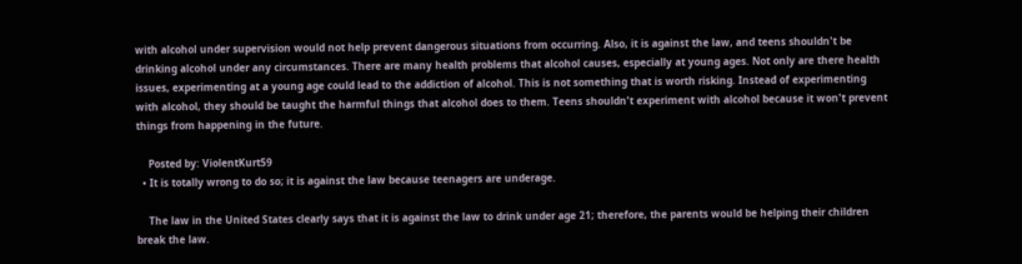with alcohol under supervision would not help prevent dangerous situations from occurring. Also, it is against the law, and teens shouldn't be drinking alcohol under any circumstances. There are many health problems that alcohol causes, especially at young ages. Not only are there health issues, experimenting at a young age could lead to the addiction of alcohol. This is not something that is worth risking. Instead of experimenting with alcohol, they should be taught the harmful things that alcohol does to them. Teens shouldn't experiment with alcohol because it won't prevent things from happening in the future.

    Posted by: ViolentKurt59
  • It is totally wrong to do so; it is against the law because teenagers are underage.

    The law in the United States clearly says that it is against the law to drink under age 21; therefore, the parents would be helping their children break the law.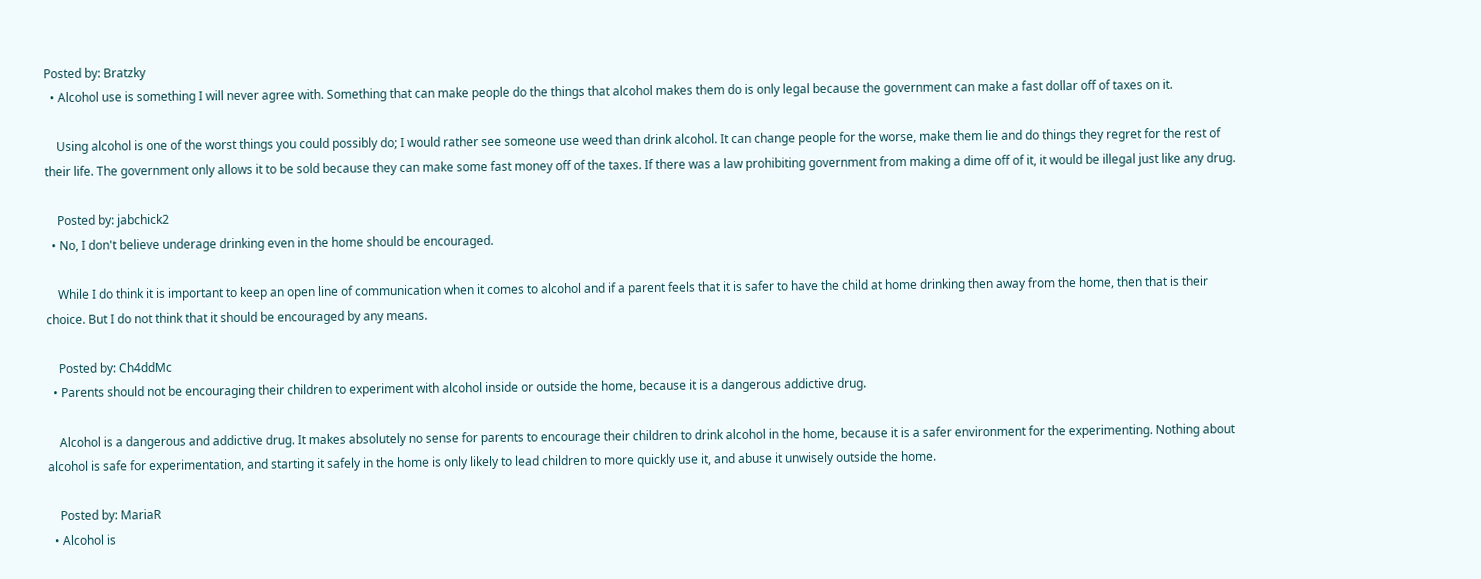Posted by: Bratzky
  • Alcohol use is something I will never agree with. Something that can make people do the things that alcohol makes them do is only legal because the government can make a fast dollar off of taxes on it.

    Using alcohol is one of the worst things you could possibly do; I would rather see someone use weed than drink alcohol. It can change people for the worse, make them lie and do things they regret for the rest of their life. The government only allows it to be sold because they can make some fast money off of the taxes. If there was a law prohibiting government from making a dime off of it, it would be illegal just like any drug.

    Posted by: jabchick2
  • No, I don't believe underage drinking even in the home should be encouraged.

    While I do think it is important to keep an open line of communication when it comes to alcohol and if a parent feels that it is safer to have the child at home drinking then away from the home, then that is their choice. But I do not think that it should be encouraged by any means.

    Posted by: Ch4ddMc
  • Parents should not be encouraging their children to experiment with alcohol inside or outside the home, because it is a dangerous addictive drug.

    Alcohol is a dangerous and addictive drug. It makes absolutely no sense for parents to encourage their children to drink alcohol in the home, because it is a safer environment for the experimenting. Nothing about alcohol is safe for experimentation, and starting it safely in the home is only likely to lead children to more quickly use it, and abuse it unwisely outside the home.

    Posted by: MariaR
  • Alcohol is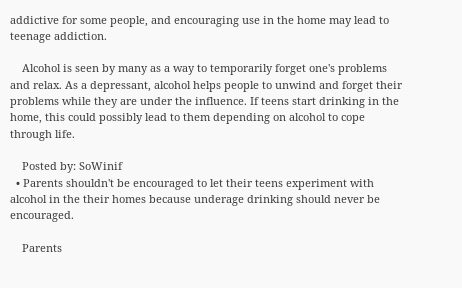addictive for some people, and encouraging use in the home may lead to teenage addiction.

    Alcohol is seen by many as a way to temporarily forget one's problems and relax. As a depressant, alcohol helps people to unwind and forget their problems while they are under the influence. If teens start drinking in the home, this could possibly lead to them depending on alcohol to cope through life.

    Posted by: SoWinif
  • Parents shouldn't be encouraged to let their teens experiment with alcohol in the their homes because underage drinking should never be encouraged.

    Parents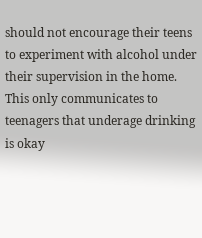should not encourage their teens to experiment with alcohol under their supervision in the home. This only communicates to teenagers that underage drinking is okay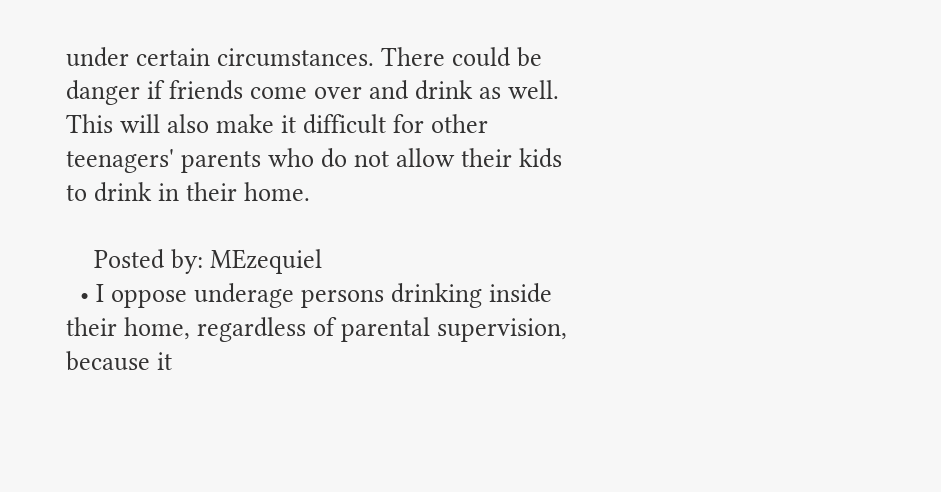under certain circumstances. There could be danger if friends come over and drink as well. This will also make it difficult for other teenagers' parents who do not allow their kids to drink in their home.

    Posted by: MEzequiel
  • I oppose underage persons drinking inside their home, regardless of parental supervision, because it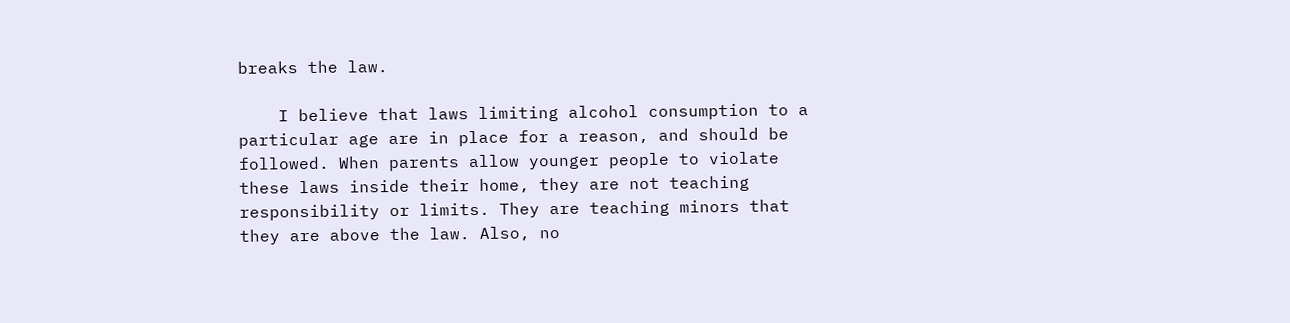breaks the law.

    I believe that laws limiting alcohol consumption to a particular age are in place for a reason, and should be followed. When parents allow younger people to violate these laws inside their home, they are not teaching responsibility or limits. They are teaching minors that they are above the law. Also, no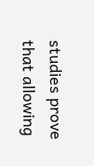studies prove that allowing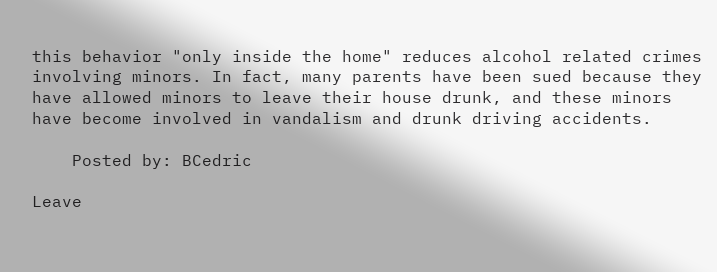this behavior "only inside the home" reduces alcohol related crimes involving minors. In fact, many parents have been sued because they have allowed minors to leave their house drunk, and these minors have become involved in vandalism and drunk driving accidents.

    Posted by: BCedric

Leave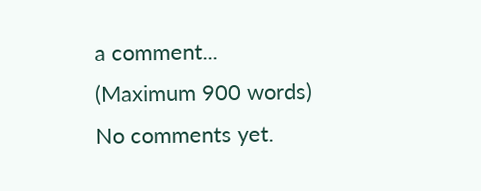a comment...
(Maximum 900 words)
No comments yet.